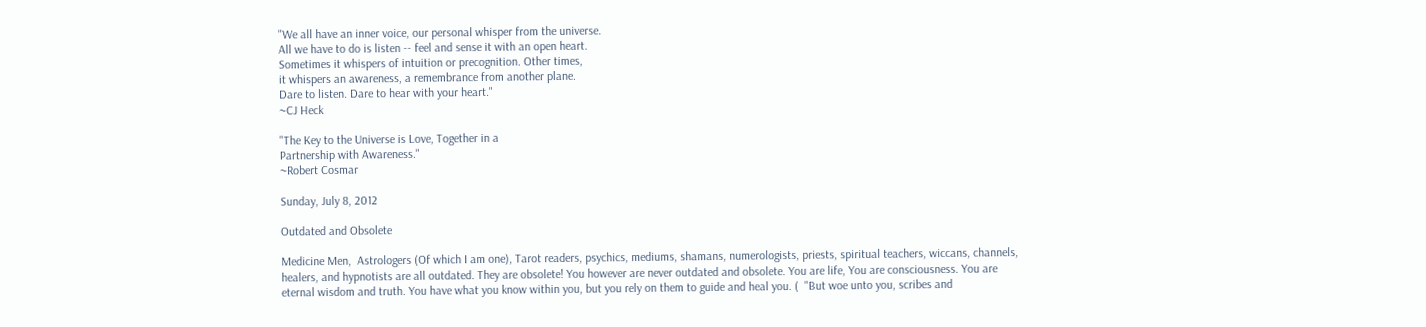"We all have an inner voice, our personal whisper from the universe.
All we have to do is listen -- feel and sense it with an open heart.
Sometimes it whispers of intuition or precognition. Other times,
it whispers an awareness, a remembrance from another plane.
Dare to listen. Dare to hear with your heart."
~CJ Heck

"The Key to the Universe is Love, Together in a
Partnership with Awareness."
~Robert Cosmar

Sunday, July 8, 2012

Outdated and Obsolete

Medicine Men,  Astrologers (Of which I am one), Tarot readers, psychics, mediums, shamans, numerologists, priests, spiritual teachers, wiccans, channels, healers, and hypnotists are all outdated. They are obsolete! You however are never outdated and obsolete. You are life, You are consciousness. You are eternal wisdom and truth. You have what you know within you, but you rely on them to guide and heal you. (  "But woe unto you, scribes and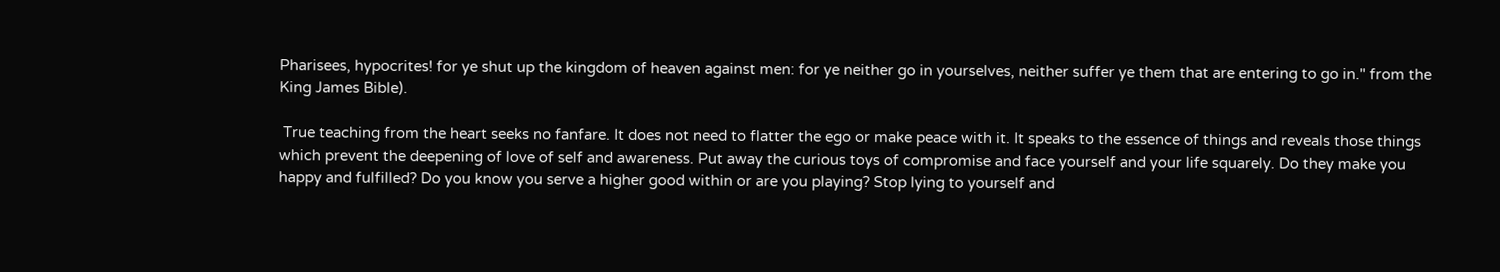Pharisees, hypocrites! for ye shut up the kingdom of heaven against men: for ye neither go in yourselves, neither suffer ye them that are entering to go in." from the King James Bible).

 True teaching from the heart seeks no fanfare. It does not need to flatter the ego or make peace with it. It speaks to the essence of things and reveals those things which prevent the deepening of love of self and awareness. Put away the curious toys of compromise and face yourself and your life squarely. Do they make you happy and fulfilled? Do you know you serve a higher good within or are you playing? Stop lying to yourself and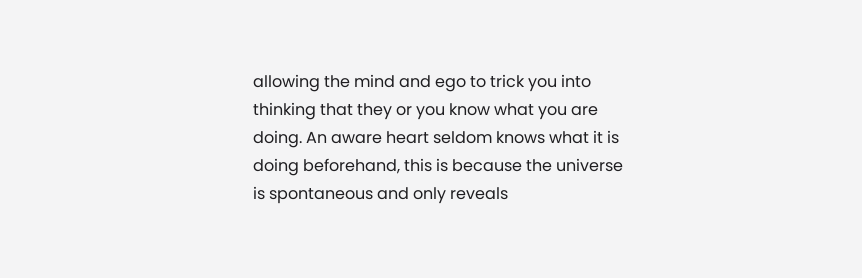allowing the mind and ego to trick you into thinking that they or you know what you are doing. An aware heart seldom knows what it is doing beforehand, this is because the universe is spontaneous and only reveals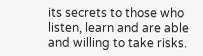its secrets to those who listen, learn and are able and willing to take risks.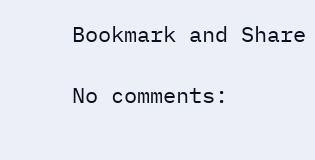Bookmark and Share

No comments: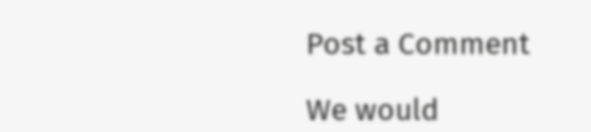Post a Comment

We would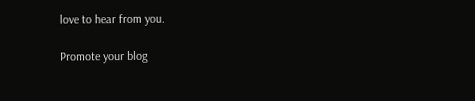love to hear from you.

Promote your blog